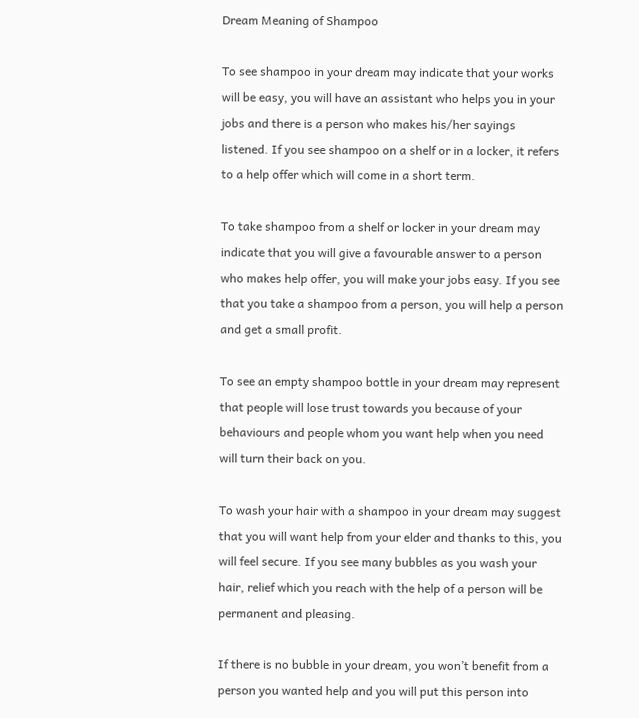Dream Meaning of Shampoo

To see shampoo in your dream may indicate that your works will be easy, you will have an assistant who helps you in your jobs and there is a person who makes his/her sayings listened. If you see shampoo on a shelf or in a locker, it refers to a help offer which will come in a short term.

To take shampoo from a shelf or locker in your dream may indicate that you will give a favourable answer to a person who makes help offer, you will make your jobs easy. If you see that you take a shampoo from a person, you will help a person and get a small profit.

To see an empty shampoo bottle in your dream may represent that people will lose trust towards you because of your behaviours and people whom you want help when you need will turn their back on you.

To wash your hair with a shampoo in your dream may suggest that you will want help from your elder and thanks to this, you will feel secure. If you see many bubbles as you wash your hair, relief which you reach with the help of a person will be permanent and pleasing.

If there is no bubble in your dream, you won’t benefit from a person you wanted help and you will put this person into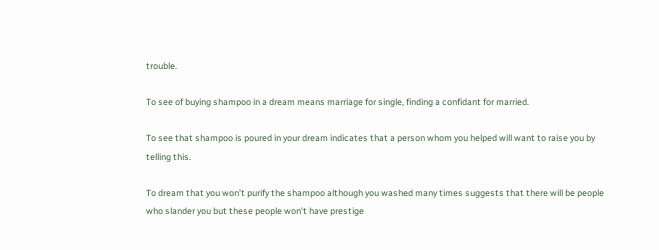trouble.

To see of buying shampoo in a dream means marriage for single, finding a confidant for married.

To see that shampoo is poured in your dream indicates that a person whom you helped will want to raise you by telling this.

To dream that you won’t purify the shampoo although you washed many times suggests that there will be people who slander you but these people won’t have prestige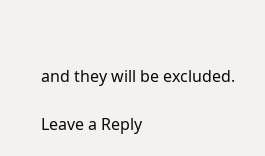and they will be excluded.

Leave a Reply